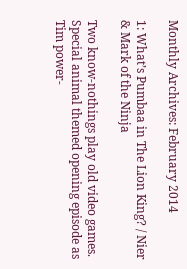Monthly Archives: February 2014

1: What’s Pumbaa in The Lion King? / Nier & Mark of the Ninja

Two know-nothings play old video games. Special animal themed opening episode as Tim power-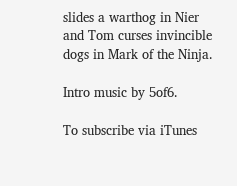slides a warthog in Nier and Tom curses invincible dogs in Mark of the Ninja.

Intro music by 5of6.

To subscribe via iTunes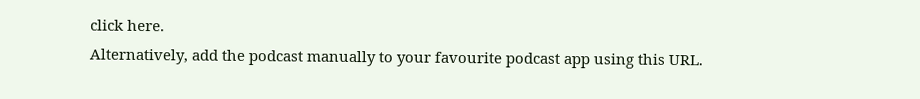click here.
Alternatively, add the podcast manually to your favourite podcast app using this URL.